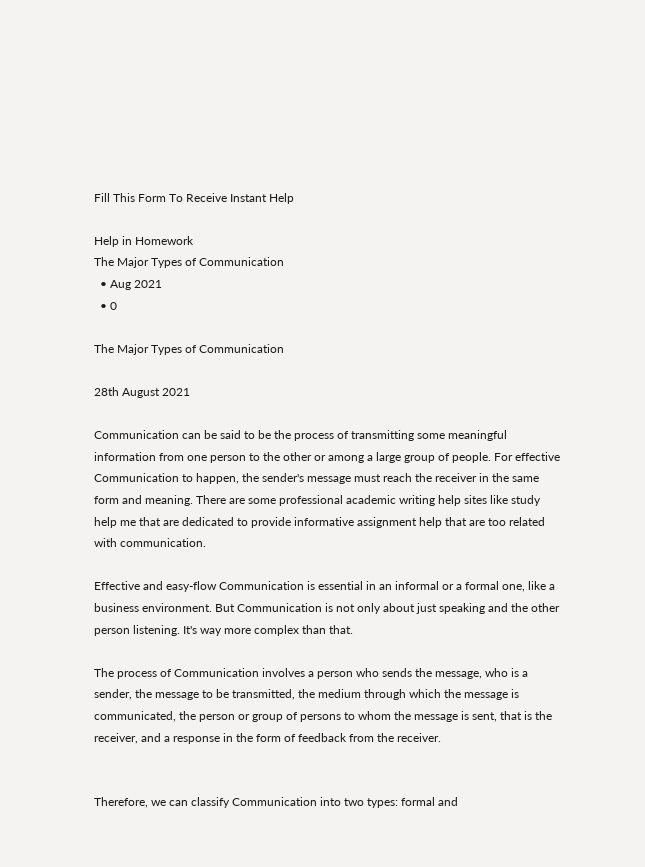Fill This Form To Receive Instant Help

Help in Homework
The Major Types of Communication
  • Aug 2021
  • 0

The Major Types of Communication

28th August 2021

Communication can be said to be the process of transmitting some meaningful information from one person to the other or among a large group of people. For effective Communication to happen, the sender's message must reach the receiver in the same form and meaning. There are some professional academic writing help sites like study help me that are dedicated to provide informative assignment help that are too related with communication.

Effective and easy-flow Communication is essential in an informal or a formal one, like a business environment. But Communication is not only about just speaking and the other person listening. It's way more complex than that.

The process of Communication involves a person who sends the message, who is a sender, the message to be transmitted, the medium through which the message is communicated, the person or group of persons to whom the message is sent, that is the receiver, and a response in the form of feedback from the receiver.


Therefore, we can classify Communication into two types: formal and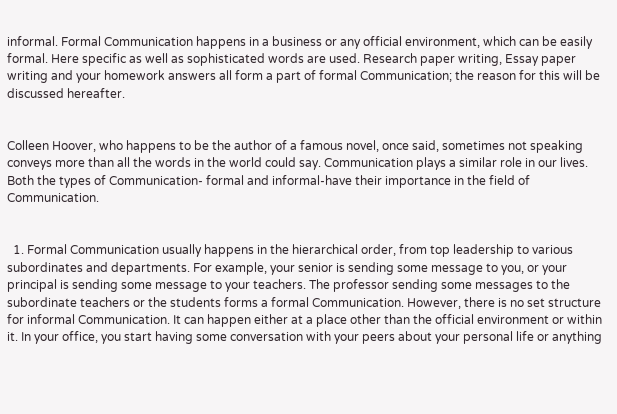informal. Formal Communication happens in a business or any official environment, which can be easily formal. Here specific as well as sophisticated words are used. Research paper writing, Essay paper writing and your homework answers all form a part of formal Communication; the reason for this will be discussed hereafter.


Colleen Hoover, who happens to be the author of a famous novel, once said, sometimes not speaking conveys more than all the words in the world could say. Communication plays a similar role in our lives. Both the types of Communication- formal and informal-have their importance in the field of Communication.


  1. Formal Communication usually happens in the hierarchical order, from top leadership to various subordinates and departments. For example, your senior is sending some message to you, or your principal is sending some message to your teachers. The professor sending some messages to the subordinate teachers or the students forms a formal Communication. However, there is no set structure for informal Communication. It can happen either at a place other than the official environment or within it. In your office, you start having some conversation with your peers about your personal life or anything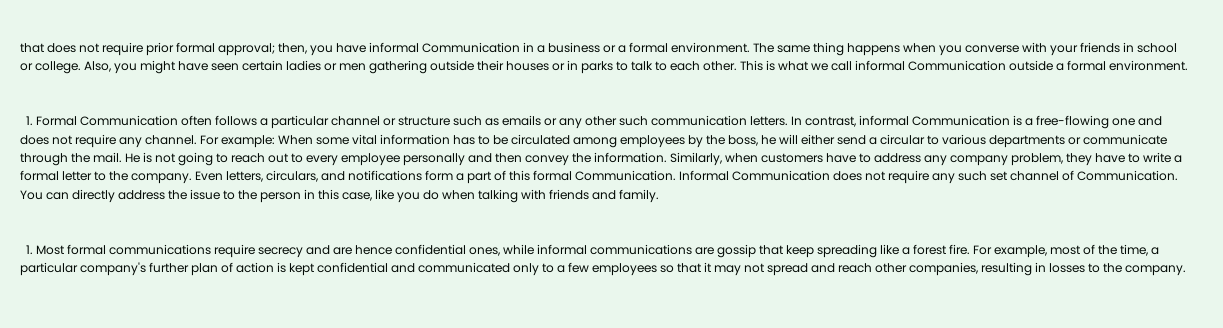that does not require prior formal approval; then, you have informal Communication in a business or a formal environment. The same thing happens when you converse with your friends in school or college. Also, you might have seen certain ladies or men gathering outside their houses or in parks to talk to each other. This is what we call informal Communication outside a formal environment.


  1. Formal Communication often follows a particular channel or structure such as emails or any other such communication letters. In contrast, informal Communication is a free-flowing one and does not require any channel. For example: When some vital information has to be circulated among employees by the boss, he will either send a circular to various departments or communicate through the mail. He is not going to reach out to every employee personally and then convey the information. Similarly, when customers have to address any company problem, they have to write a formal letter to the company. Even letters, circulars, and notifications form a part of this formal Communication. Informal Communication does not require any such set channel of Communication. You can directly address the issue to the person in this case, like you do when talking with friends and family.


  1. Most formal communications require secrecy and are hence confidential ones, while informal communications are gossip that keep spreading like a forest fire. For example, most of the time, a particular company's further plan of action is kept confidential and communicated only to a few employees so that it may not spread and reach other companies, resulting in losses to the company.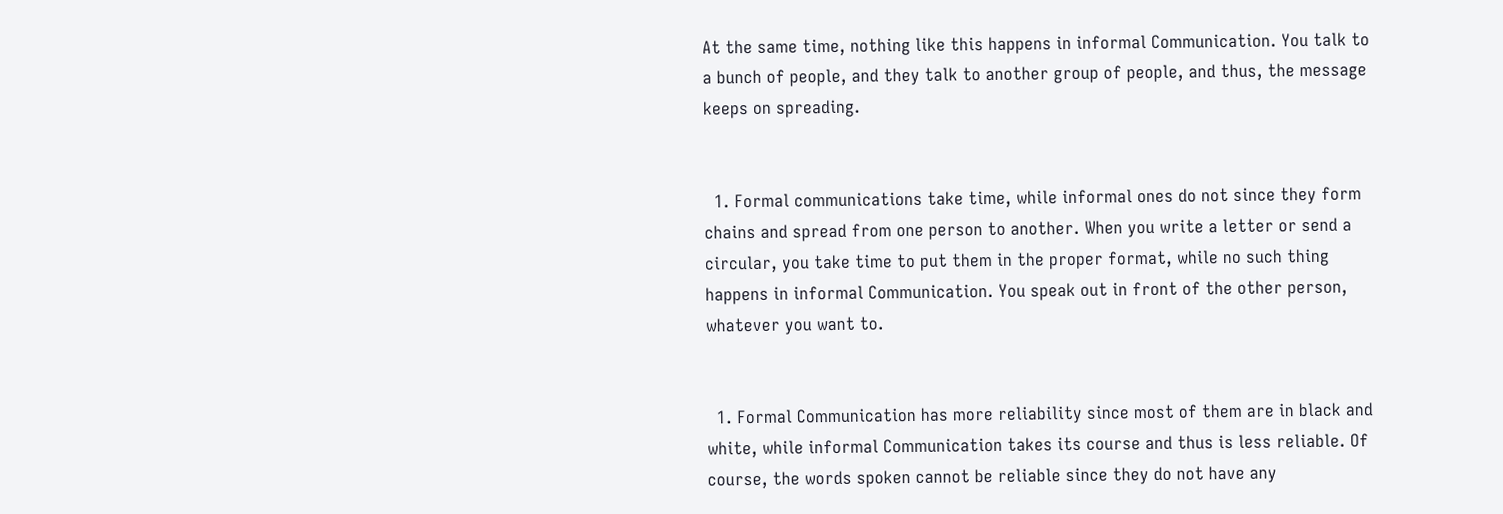At the same time, nothing like this happens in informal Communication. You talk to a bunch of people, and they talk to another group of people, and thus, the message keeps on spreading.


  1. Formal communications take time, while informal ones do not since they form chains and spread from one person to another. When you write a letter or send a circular, you take time to put them in the proper format, while no such thing happens in informal Communication. You speak out in front of the other person, whatever you want to.


  1. Formal Communication has more reliability since most of them are in black and white, while informal Communication takes its course and thus is less reliable. Of course, the words spoken cannot be reliable since they do not have any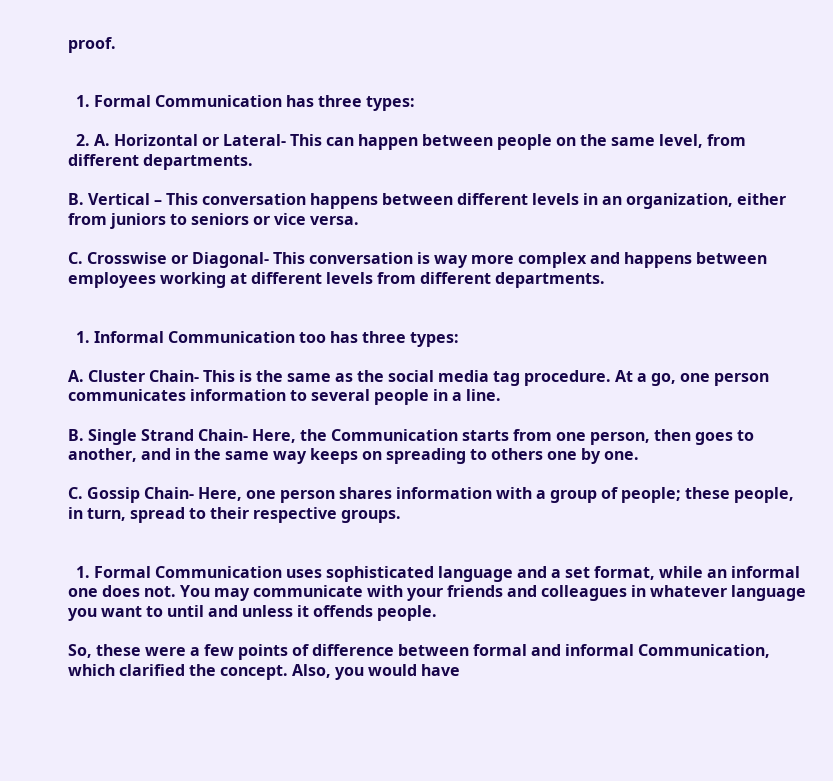proof.


  1. Formal Communication has three types:

  2. A. Horizontal or Lateral- This can happen between people on the same level, from different departments.

B. Vertical – This conversation happens between different levels in an organization, either from juniors to seniors or vice versa.

C. Crosswise or Diagonal- This conversation is way more complex and happens between employees working at different levels from different departments.


  1. Informal Communication too has three types:

A. Cluster Chain- This is the same as the social media tag procedure. At a go, one person communicates information to several people in a line.

B. Single Strand Chain- Here, the Communication starts from one person, then goes to another, and in the same way keeps on spreading to others one by one.

C. Gossip Chain- Here, one person shares information with a group of people; these people, in turn, spread to their respective groups.


  1. Formal Communication uses sophisticated language and a set format, while an informal one does not. You may communicate with your friends and colleagues in whatever language you want to until and unless it offends people.

So, these were a few points of difference between formal and informal Communication, which clarified the concept. Also, you would have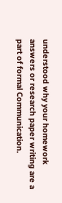understood why your homework answers or research paper writing are a part of formal Communication.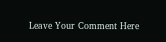Leave Your Comment Here